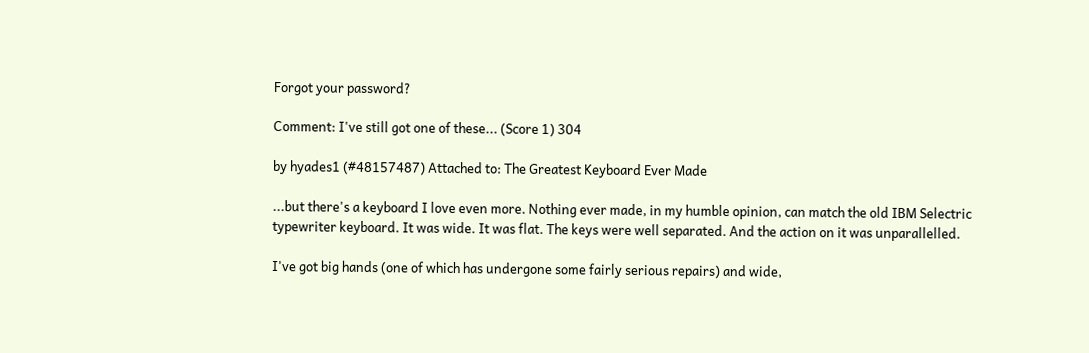Forgot your password?

Comment: I've still got one of these... (Score 1) 304

by hyades1 (#48157487) Attached to: The Greatest Keyboard Ever Made

...but there's a keyboard I love even more. Nothing ever made, in my humble opinion, can match the old IBM Selectric typewriter keyboard. It was wide. It was flat. The keys were well separated. And the action on it was unparallelled.

I've got big hands (one of which has undergone some fairly serious repairs) and wide,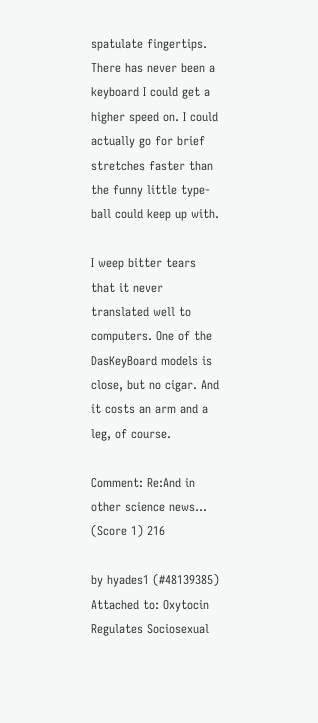spatulate fingertips. There has never been a keyboard I could get a higher speed on. I could actually go for brief stretches faster than the funny little type-ball could keep up with.

I weep bitter tears that it never translated well to computers. One of the DasKeyBoard models is close, but no cigar. And it costs an arm and a leg, of course.

Comment: Re:And in other science news... (Score 1) 216

by hyades1 (#48139385) Attached to: Oxytocin Regulates Sociosexual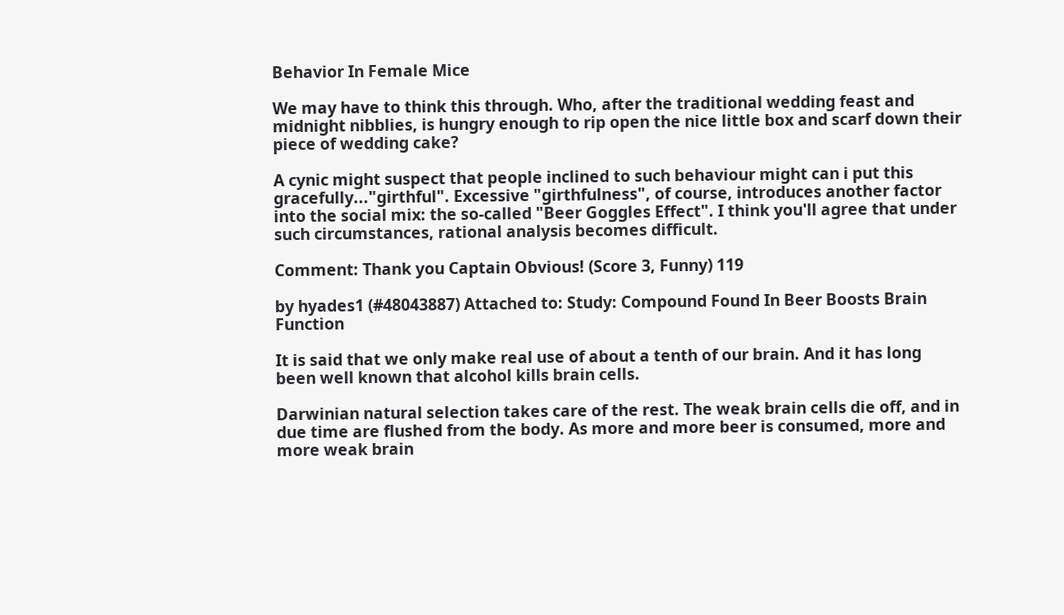Behavior In Female Mice

We may have to think this through. Who, after the traditional wedding feast and midnight nibblies, is hungry enough to rip open the nice little box and scarf down their piece of wedding cake?

A cynic might suspect that people inclined to such behaviour might can i put this gracefully..."girthful". Excessive "girthfulness", of course, introduces another factor into the social mix: the so-called "Beer Goggles Effect". I think you'll agree that under such circumstances, rational analysis becomes difficult.

Comment: Thank you Captain Obvious! (Score 3, Funny) 119

by hyades1 (#48043887) Attached to: Study: Compound Found In Beer Boosts Brain Function

It is said that we only make real use of about a tenth of our brain. And it has long been well known that alcohol kills brain cells.

Darwinian natural selection takes care of the rest. The weak brain cells die off, and in due time are flushed from the body. As more and more beer is consumed, more and more weak brain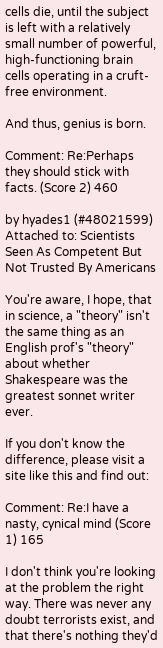cells die, until the subject is left with a relatively small number of powerful, high-functioning brain cells operating in a cruft-free environment.

And thus, genius is born.

Comment: Re:Perhaps they should stick with facts. (Score 2) 460

by hyades1 (#48021599) Attached to: Scientists Seen As Competent But Not Trusted By Americans

You're aware, I hope, that in science, a "theory" isn't the same thing as an English prof's "theory" about whether Shakespeare was the greatest sonnet writer ever.

If you don't know the difference, please visit a site like this and find out:

Comment: Re:I have a nasty, cynical mind (Score 1) 165

I don't think you're looking at the problem the right way. There was never any doubt terrorists exist, and that there's nothing they'd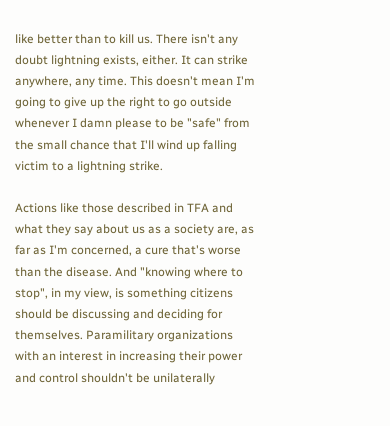like better than to kill us. There isn't any doubt lightning exists, either. It can strike anywhere, any time. This doesn't mean I'm going to give up the right to go outside whenever I damn please to be "safe" from the small chance that I'll wind up falling victim to a lightning strike.

Actions like those described in TFA and what they say about us as a society are, as far as I'm concerned, a cure that's worse than the disease. And "knowing where to stop", in my view, is something citizens should be discussing and deciding for themselves. Paramilitary organizations with an interest in increasing their power and control shouldn't be unilaterally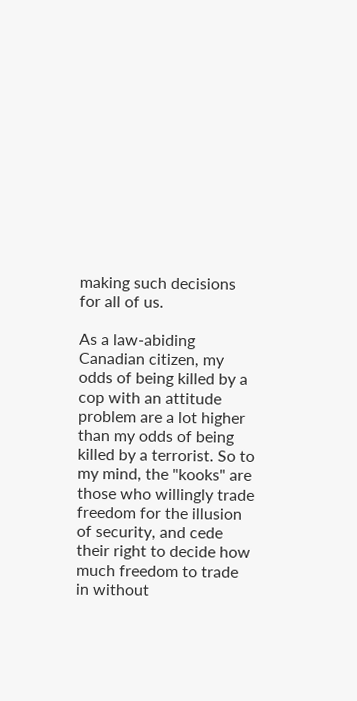making such decisions for all of us.

As a law-abiding Canadian citizen, my odds of being killed by a cop with an attitude problem are a lot higher than my odds of being killed by a terrorist. So to my mind, the "kooks" are those who willingly trade freedom for the illusion of security, and cede their right to decide how much freedom to trade in without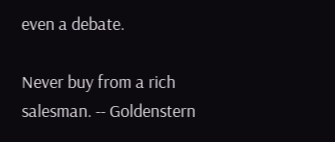even a debate.

Never buy from a rich salesman. -- Goldenstern